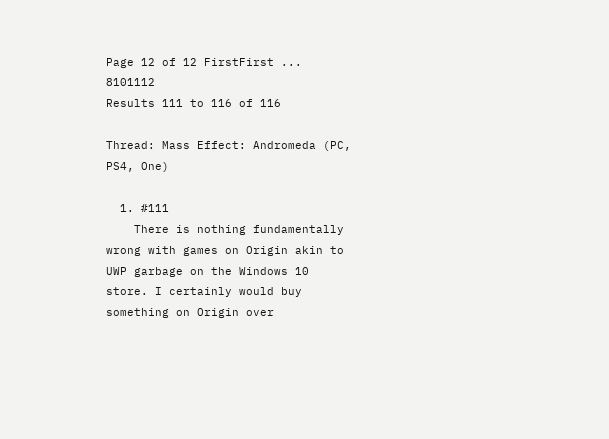Page 12 of 12 FirstFirst ... 8101112
Results 111 to 116 of 116

Thread: Mass Effect: Andromeda (PC, PS4, One)

  1. #111
    There is nothing fundamentally wrong with games on Origin akin to UWP garbage on the Windows 10 store. I certainly would buy something on Origin over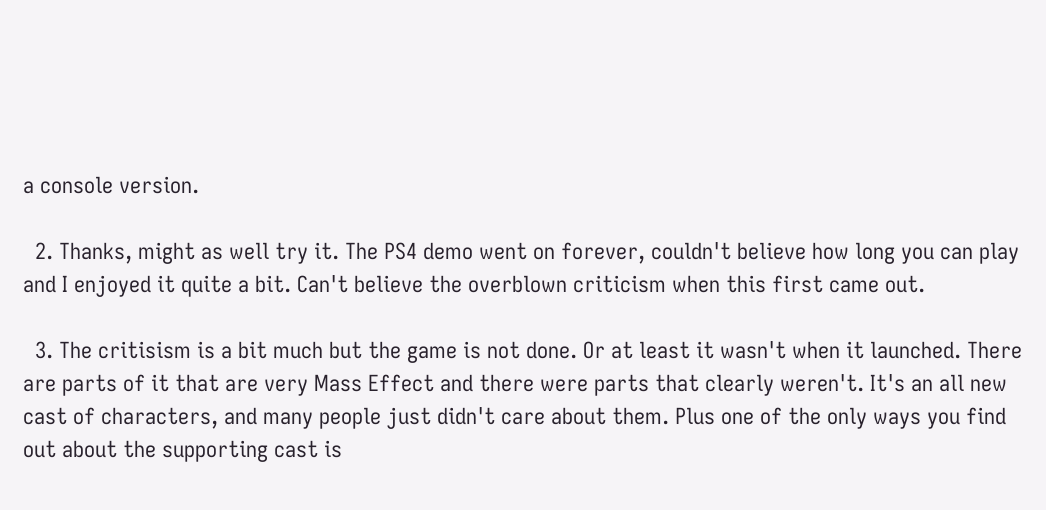a console version.

  2. Thanks, might as well try it. The PS4 demo went on forever, couldn't believe how long you can play and I enjoyed it quite a bit. Can't believe the overblown criticism when this first came out.

  3. The critisism is a bit much but the game is not done. Or at least it wasn't when it launched. There are parts of it that are very Mass Effect and there were parts that clearly weren't. It's an all new cast of characters, and many people just didn't care about them. Plus one of the only ways you find out about the supporting cast is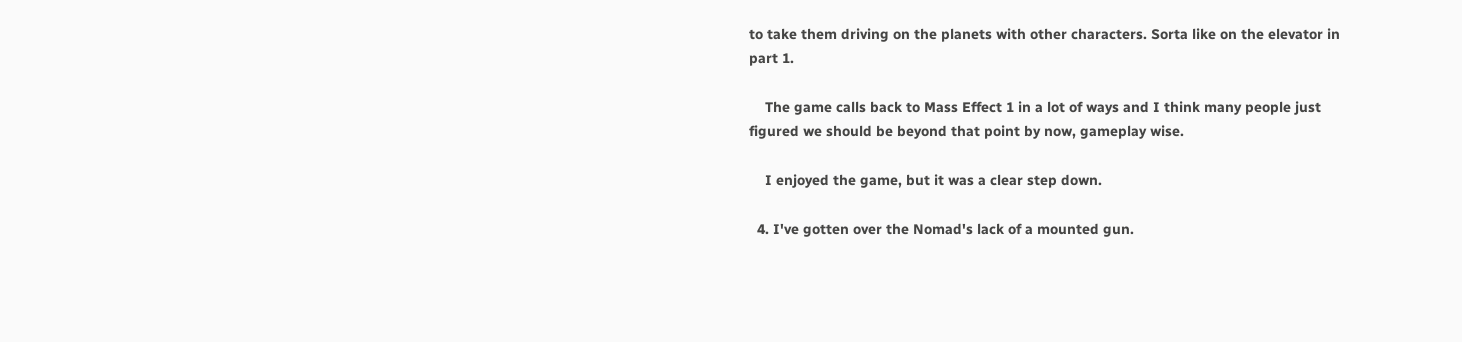to take them driving on the planets with other characters. Sorta like on the elevator in part 1.

    The game calls back to Mass Effect 1 in a lot of ways and I think many people just figured we should be beyond that point by now, gameplay wise.

    I enjoyed the game, but it was a clear step down.

  4. I've gotten over the Nomad's lack of a mounted gun.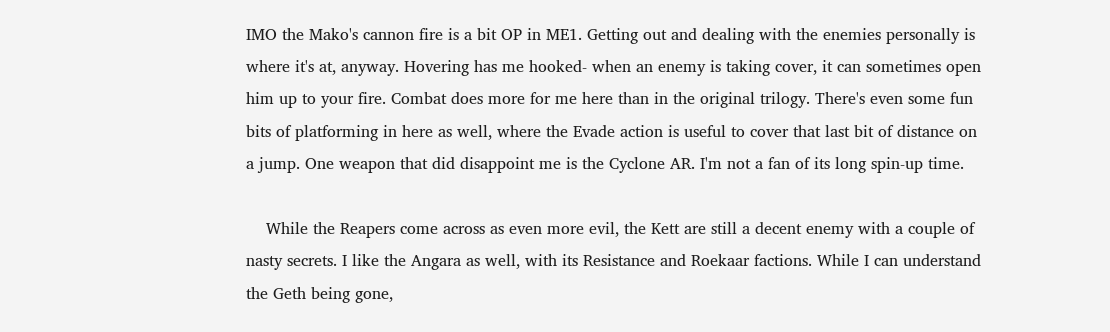IMO the Mako's cannon fire is a bit OP in ME1. Getting out and dealing with the enemies personally is where it's at, anyway. Hovering has me hooked- when an enemy is taking cover, it can sometimes open him up to your fire. Combat does more for me here than in the original trilogy. There's even some fun bits of platforming in here as well, where the Evade action is useful to cover that last bit of distance on a jump. One weapon that did disappoint me is the Cyclone AR. I'm not a fan of its long spin-up time.

    While the Reapers come across as even more evil, the Kett are still a decent enemy with a couple of nasty secrets. I like the Angara as well, with its Resistance and Roekaar factions. While I can understand the Geth being gone,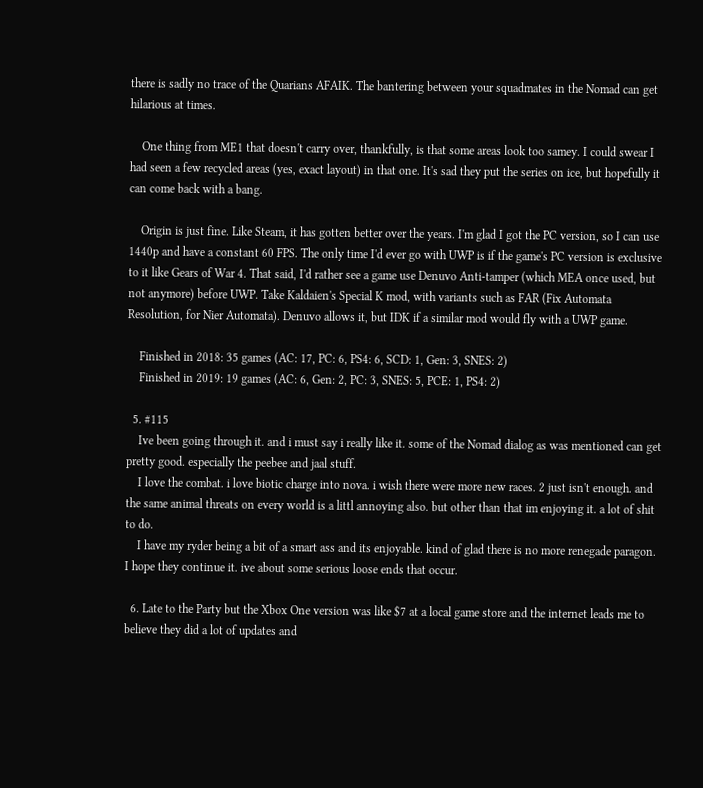there is sadly no trace of the Quarians AFAIK. The bantering between your squadmates in the Nomad can get hilarious at times.

    One thing from ME1 that doesn't carry over, thankfully, is that some areas look too samey. I could swear I had seen a few recycled areas (yes, exact layout) in that one. It's sad they put the series on ice, but hopefully it can come back with a bang.

    Origin is just fine. Like Steam, it has gotten better over the years. I'm glad I got the PC version, so I can use 1440p and have a constant 60 FPS. The only time I'd ever go with UWP is if the game's PC version is exclusive to it like Gears of War 4. That said, I'd rather see a game use Denuvo Anti-tamper (which MEA once used, but not anymore) before UWP. Take Kaldaien's Special K mod, with variants such as FAR (Fix Automata Resolution, for Nier Automata). Denuvo allows it, but IDK if a similar mod would fly with a UWP game.

    Finished in 2018: 35 games (AC: 17, PC: 6, PS4: 6, SCD: 1, Gen: 3, SNES: 2)
    Finished in 2019: 19 games (AC: 6, Gen: 2, PC: 3, SNES: 5, PCE: 1, PS4: 2)

  5. #115
    Ive been going through it. and i must say i really like it. some of the Nomad dialog as was mentioned can get pretty good. especially the peebee and jaal stuff.
    I love the combat. i love biotic charge into nova. i wish there were more new races. 2 just isn't enough. and the same animal threats on every world is a littl annoying also. but other than that im enjoying it. a lot of shit to do.
    I have my ryder being a bit of a smart ass and its enjoyable. kind of glad there is no more renegade paragon. I hope they continue it. ive about some serious loose ends that occur.

  6. Late to the Party but the Xbox One version was like $7 at a local game store and the internet leads me to believe they did a lot of updates and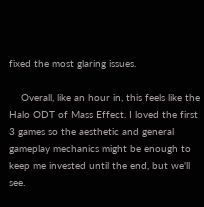fixed the most glaring issues.

    Overall, like an hour in, this feels like the Halo ODT of Mass Effect. I loved the first 3 games so the aesthetic and general gameplay mechanics might be enough to keep me invested until the end, but we'll see.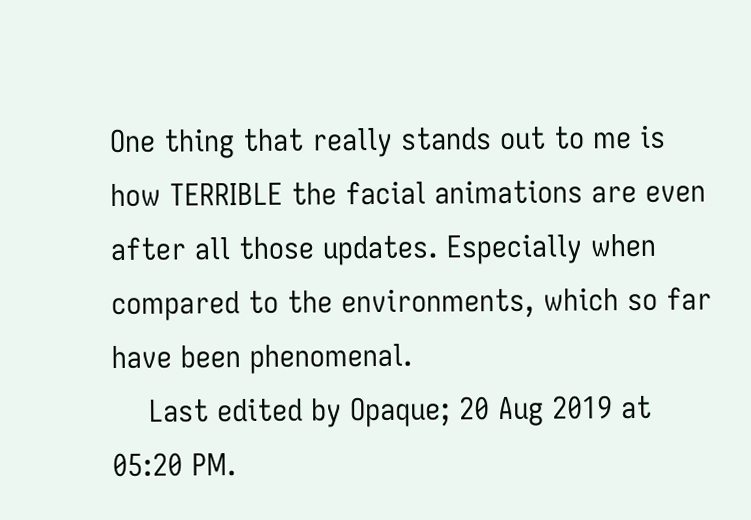One thing that really stands out to me is how TERRIBLE the facial animations are even after all those updates. Especially when compared to the environments, which so far have been phenomenal.
    Last edited by Opaque; 20 Aug 2019 at 05:20 PM.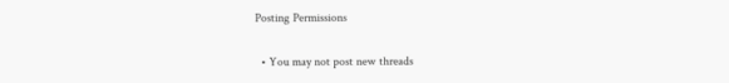Posting Permissions

  • You may not post new threads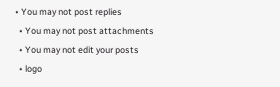• You may not post replies
  • You may not post attachments
  • You may not edit your posts
  • logo